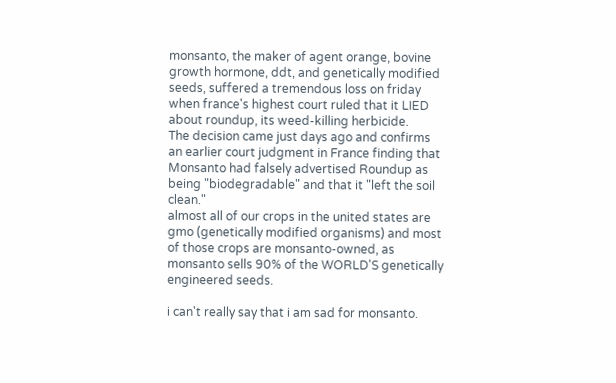monsanto, the maker of agent orange, bovine growth hormone, ddt, and genetically modified seeds, suffered a tremendous loss on friday when france's highest court ruled that it LIED about roundup, its weed-killing herbicide.
The decision came just days ago and confirms an earlier court judgment in France finding that Monsanto had falsely advertised Roundup as being "biodegradable" and that it "left the soil clean."
almost all of our crops in the united states are gmo (genetically modified organisms) and most of those crops are monsanto-owned, as monsanto sells 90% of the WORLD'S genetically engineered seeds.

i can't really say that i am sad for monsanto.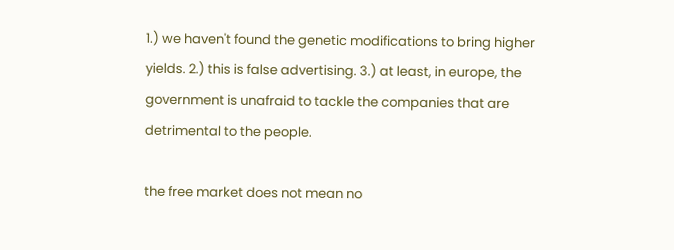1.) we haven't found the genetic modifications to bring higher yields. 2.) this is false advertising. 3.) at least, in europe, the government is unafraid to tackle the companies that are detrimental to the people.

the free market does not mean no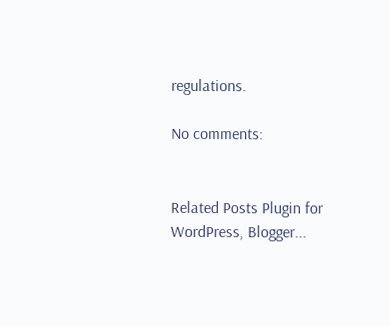regulations.

No comments:


Related Posts Plugin for WordPress, Blogger...